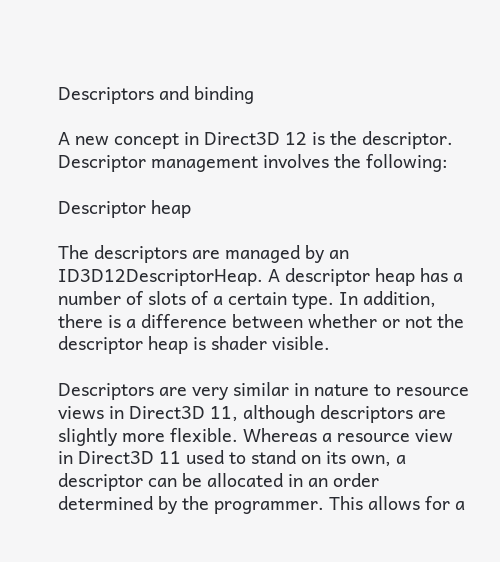Descriptors and binding

A new concept in Direct3D 12 is the descriptor. Descriptor management involves the following:

Descriptor heap

The descriptors are managed by an ID3D12DescriptorHeap. A descriptor heap has a number of slots of a certain type. In addition, there is a difference between whether or not the descriptor heap is shader visible.

Descriptors are very similar in nature to resource views in Direct3D 11, although descriptors are slightly more flexible. Whereas a resource view in Direct3D 11 used to stand on its own, a descriptor can be allocated in an order determined by the programmer. This allows for a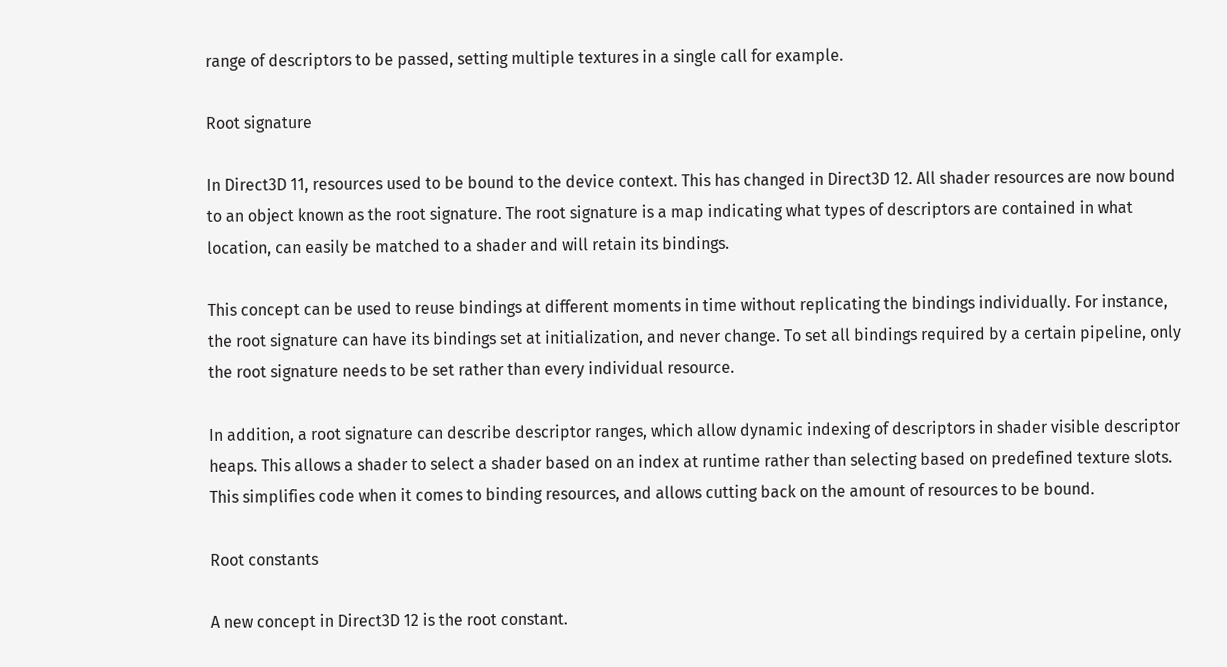range of descriptors to be passed, setting multiple textures in a single call for example.

Root signature

In Direct3D 11, resources used to be bound to the device context. This has changed in Direct3D 12. All shader resources are now bound to an object known as the root signature. The root signature is a map indicating what types of descriptors are contained in what location, can easily be matched to a shader and will retain its bindings.

This concept can be used to reuse bindings at different moments in time without replicating the bindings individually. For instance, the root signature can have its bindings set at initialization, and never change. To set all bindings required by a certain pipeline, only the root signature needs to be set rather than every individual resource.

In addition, a root signature can describe descriptor ranges, which allow dynamic indexing of descriptors in shader visible descriptor heaps. This allows a shader to select a shader based on an index at runtime rather than selecting based on predefined texture slots. This simplifies code when it comes to binding resources, and allows cutting back on the amount of resources to be bound.

Root constants

A new concept in Direct3D 12 is the root constant.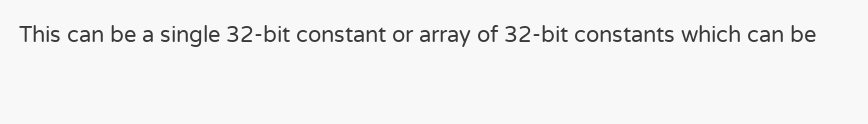This can be a single 32-bit constant or array of 32-bit constants which can be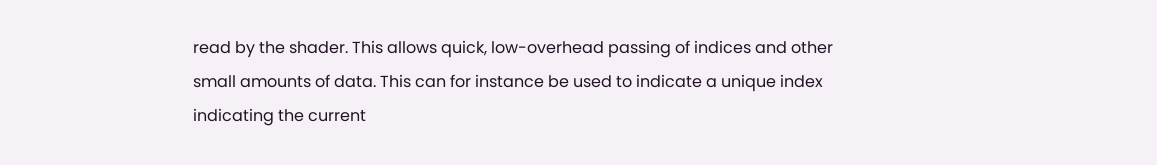read by the shader. This allows quick, low-overhead passing of indices and other small amounts of data. This can for instance be used to indicate a unique index indicating the current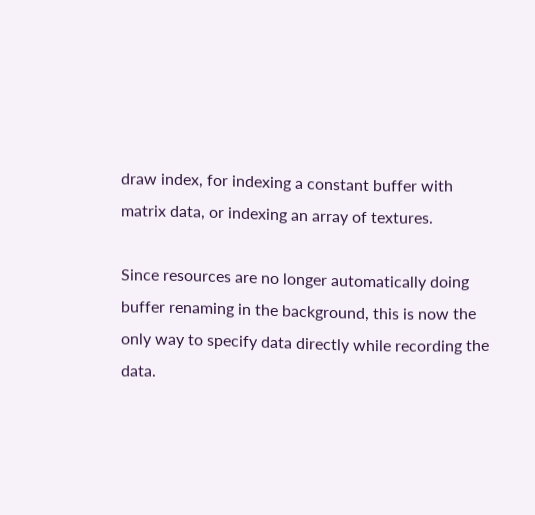draw index, for indexing a constant buffer with matrix data, or indexing an array of textures.

Since resources are no longer automatically doing buffer renaming in the background, this is now the only way to specify data directly while recording the data.